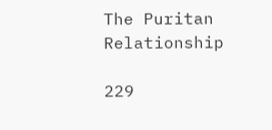The Puritan Relationship

229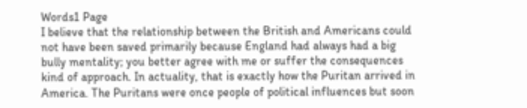Words1 Page
I believe that the relationship between the British and Americans could not have been saved primarily because England had always had a big bully mentality; you better agree with me or suffer the consequences kind of approach. In actuality, that is exactly how the Puritan arrived in America. The Puritans were once people of political influences but soon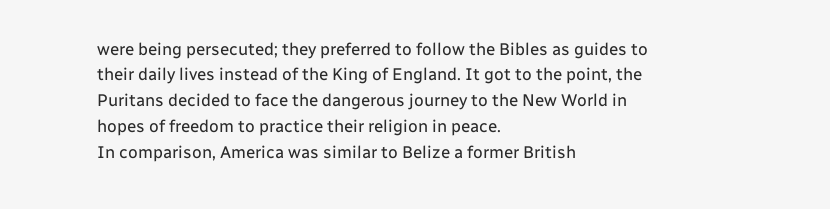were being persecuted; they preferred to follow the Bibles as guides to their daily lives instead of the King of England. It got to the point, the Puritans decided to face the dangerous journey to the New World in hopes of freedom to practice their religion in peace.
In comparison, America was similar to Belize a former British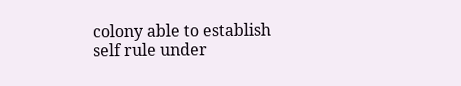colony able to establish self rule under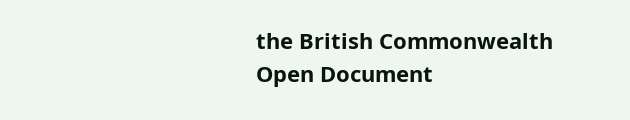the British Commonwealth
Open Document